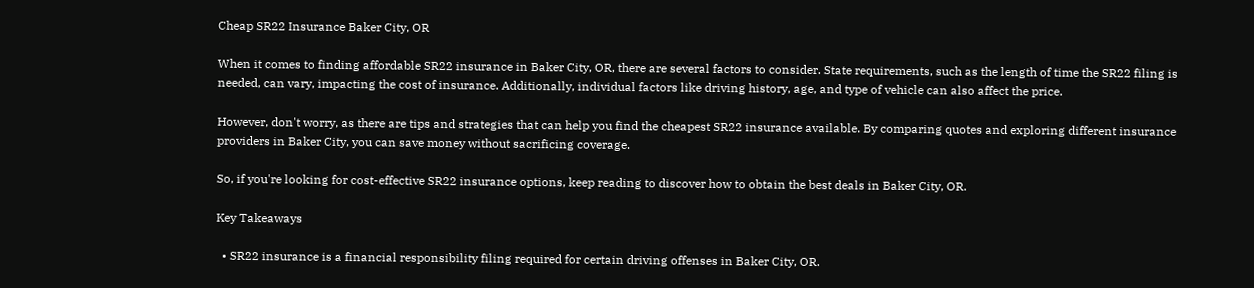Cheap SR22 Insurance Baker City, OR

When it comes to finding affordable SR22 insurance in Baker City, OR, there are several factors to consider. State requirements, such as the length of time the SR22 filing is needed, can vary, impacting the cost of insurance. Additionally, individual factors like driving history, age, and type of vehicle can also affect the price.

However, don't worry, as there are tips and strategies that can help you find the cheapest SR22 insurance available. By comparing quotes and exploring different insurance providers in Baker City, you can save money without sacrificing coverage.

So, if you're looking for cost-effective SR22 insurance options, keep reading to discover how to obtain the best deals in Baker City, OR.

Key Takeaways

  • SR22 insurance is a financial responsibility filing required for certain driving offenses in Baker City, OR.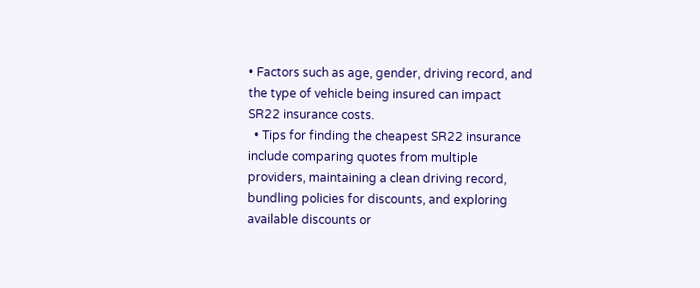• Factors such as age, gender, driving record, and the type of vehicle being insured can impact SR22 insurance costs.
  • Tips for finding the cheapest SR22 insurance include comparing quotes from multiple providers, maintaining a clean driving record, bundling policies for discounts, and exploring available discounts or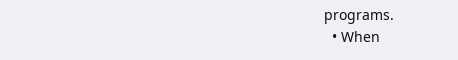programs.
  • When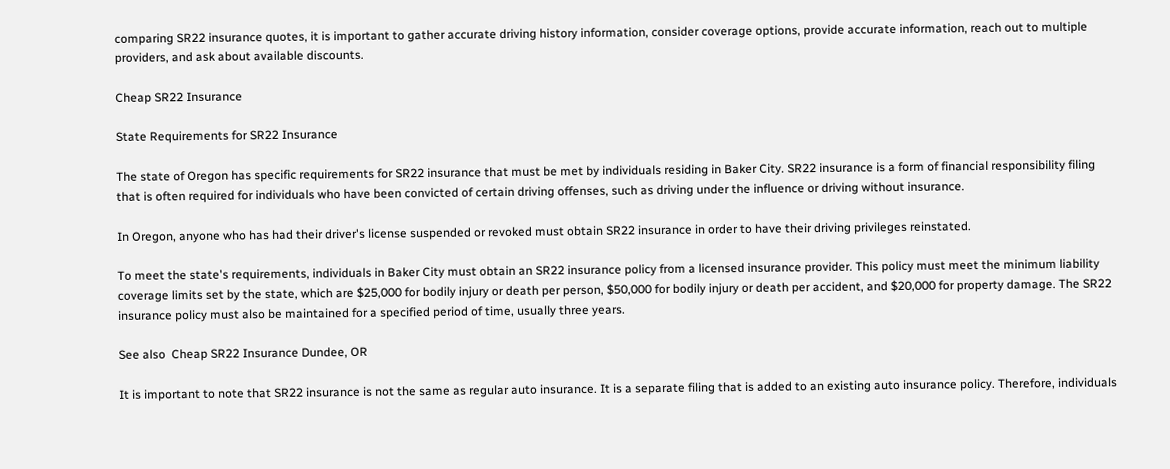comparing SR22 insurance quotes, it is important to gather accurate driving history information, consider coverage options, provide accurate information, reach out to multiple providers, and ask about available discounts.

Cheap SR22 Insurance

State Requirements for SR22 Insurance

The state of Oregon has specific requirements for SR22 insurance that must be met by individuals residing in Baker City. SR22 insurance is a form of financial responsibility filing that is often required for individuals who have been convicted of certain driving offenses, such as driving under the influence or driving without insurance.

In Oregon, anyone who has had their driver's license suspended or revoked must obtain SR22 insurance in order to have their driving privileges reinstated.

To meet the state's requirements, individuals in Baker City must obtain an SR22 insurance policy from a licensed insurance provider. This policy must meet the minimum liability coverage limits set by the state, which are $25,000 for bodily injury or death per person, $50,000 for bodily injury or death per accident, and $20,000 for property damage. The SR22 insurance policy must also be maintained for a specified period of time, usually three years.

See also  Cheap SR22 Insurance Dundee, OR

It is important to note that SR22 insurance is not the same as regular auto insurance. It is a separate filing that is added to an existing auto insurance policy. Therefore, individuals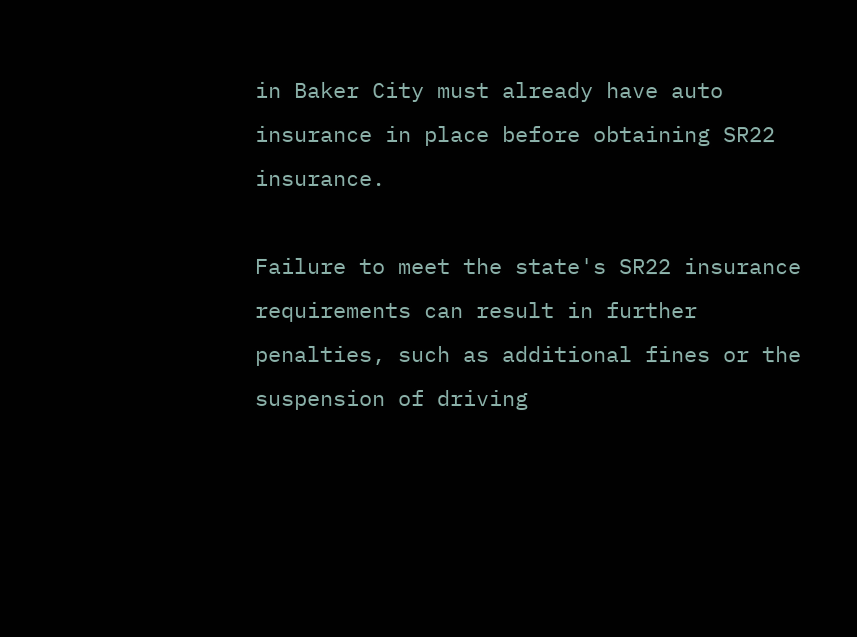in Baker City must already have auto insurance in place before obtaining SR22 insurance.

Failure to meet the state's SR22 insurance requirements can result in further penalties, such as additional fines or the suspension of driving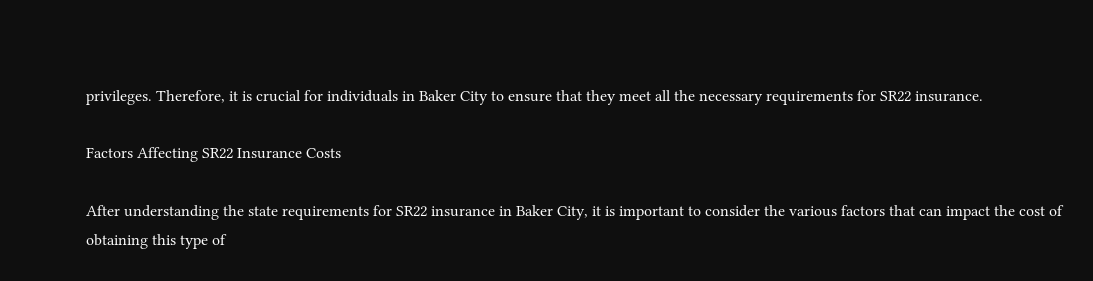privileges. Therefore, it is crucial for individuals in Baker City to ensure that they meet all the necessary requirements for SR22 insurance.

Factors Affecting SR22 Insurance Costs

After understanding the state requirements for SR22 insurance in Baker City, it is important to consider the various factors that can impact the cost of obtaining this type of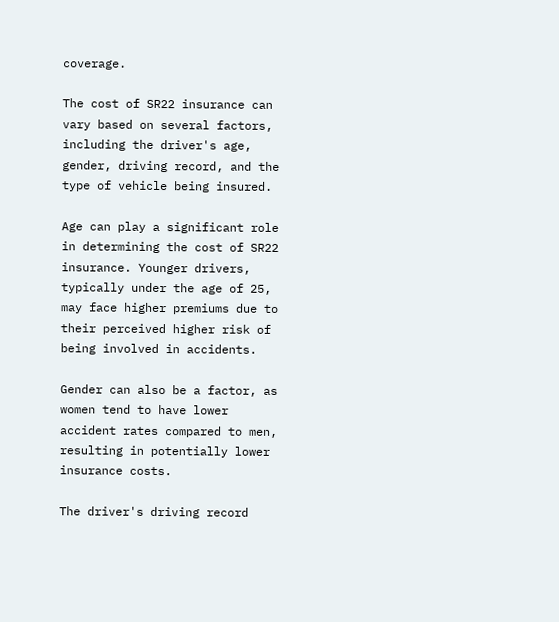coverage.

The cost of SR22 insurance can vary based on several factors, including the driver's age, gender, driving record, and the type of vehicle being insured.

Age can play a significant role in determining the cost of SR22 insurance. Younger drivers, typically under the age of 25, may face higher premiums due to their perceived higher risk of being involved in accidents.

Gender can also be a factor, as women tend to have lower accident rates compared to men, resulting in potentially lower insurance costs.

The driver's driving record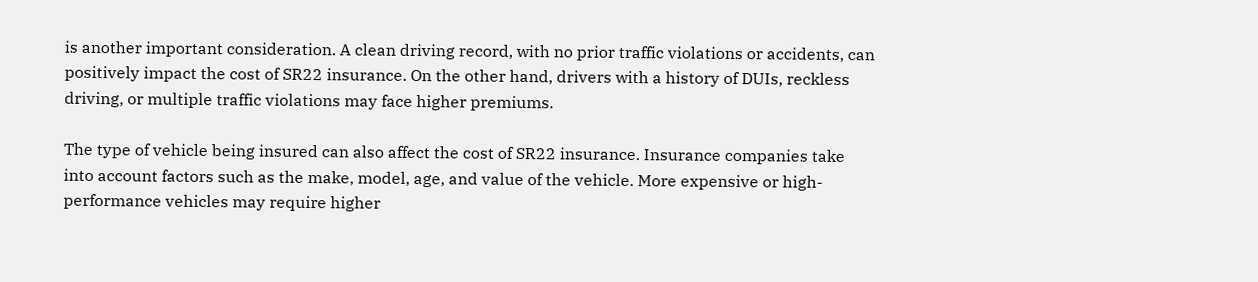is another important consideration. A clean driving record, with no prior traffic violations or accidents, can positively impact the cost of SR22 insurance. On the other hand, drivers with a history of DUIs, reckless driving, or multiple traffic violations may face higher premiums.

The type of vehicle being insured can also affect the cost of SR22 insurance. Insurance companies take into account factors such as the make, model, age, and value of the vehicle. More expensive or high-performance vehicles may require higher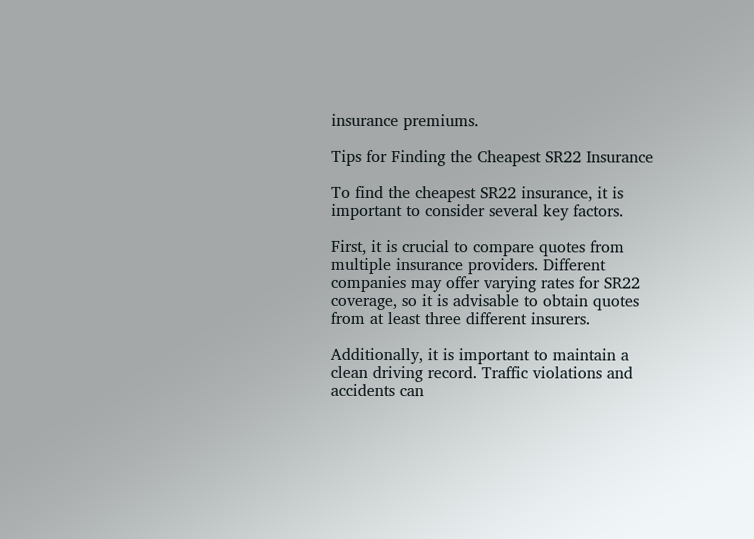insurance premiums.

Tips for Finding the Cheapest SR22 Insurance

To find the cheapest SR22 insurance, it is important to consider several key factors.

First, it is crucial to compare quotes from multiple insurance providers. Different companies may offer varying rates for SR22 coverage, so it is advisable to obtain quotes from at least three different insurers.

Additionally, it is important to maintain a clean driving record. Traffic violations and accidents can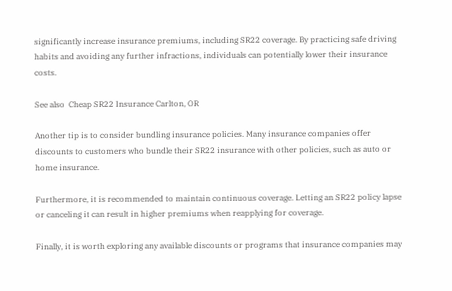significantly increase insurance premiums, including SR22 coverage. By practicing safe driving habits and avoiding any further infractions, individuals can potentially lower their insurance costs.

See also  Cheap SR22 Insurance Carlton, OR

Another tip is to consider bundling insurance policies. Many insurance companies offer discounts to customers who bundle their SR22 insurance with other policies, such as auto or home insurance.

Furthermore, it is recommended to maintain continuous coverage. Letting an SR22 policy lapse or canceling it can result in higher premiums when reapplying for coverage.

Finally, it is worth exploring any available discounts or programs that insurance companies may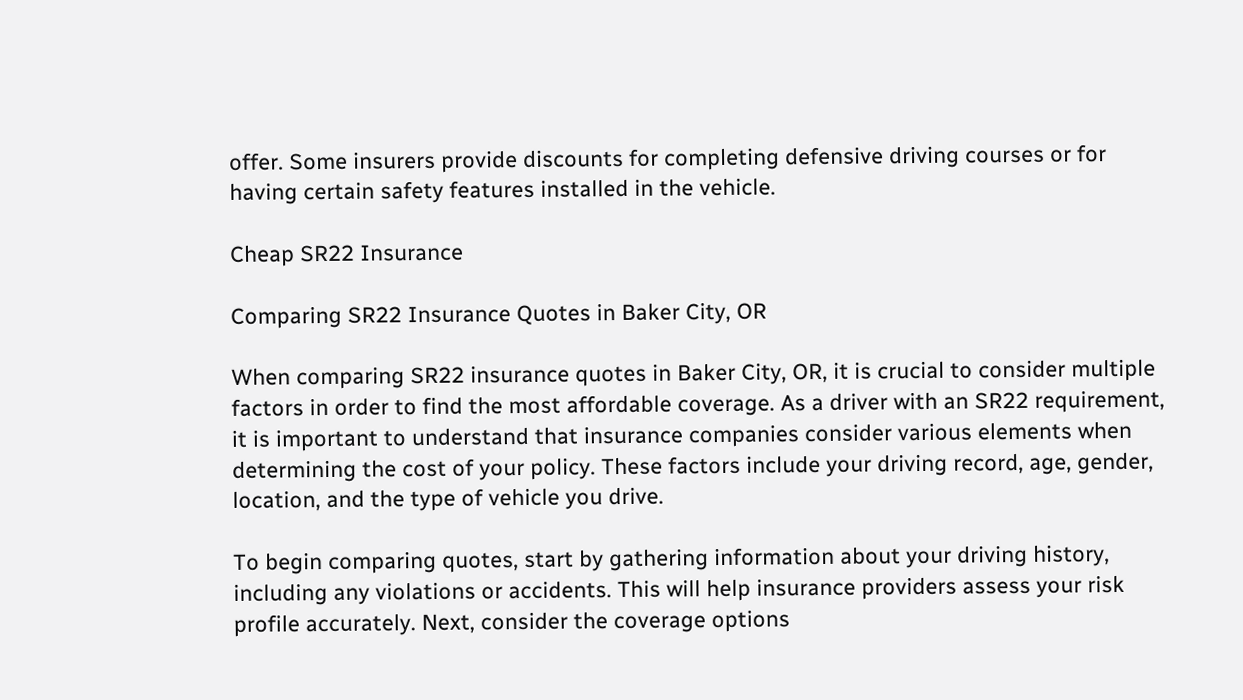offer. Some insurers provide discounts for completing defensive driving courses or for having certain safety features installed in the vehicle.

Cheap SR22 Insurance

Comparing SR22 Insurance Quotes in Baker City, OR

When comparing SR22 insurance quotes in Baker City, OR, it is crucial to consider multiple factors in order to find the most affordable coverage. As a driver with an SR22 requirement, it is important to understand that insurance companies consider various elements when determining the cost of your policy. These factors include your driving record, age, gender, location, and the type of vehicle you drive.

To begin comparing quotes, start by gathering information about your driving history, including any violations or accidents. This will help insurance providers assess your risk profile accurately. Next, consider the coverage options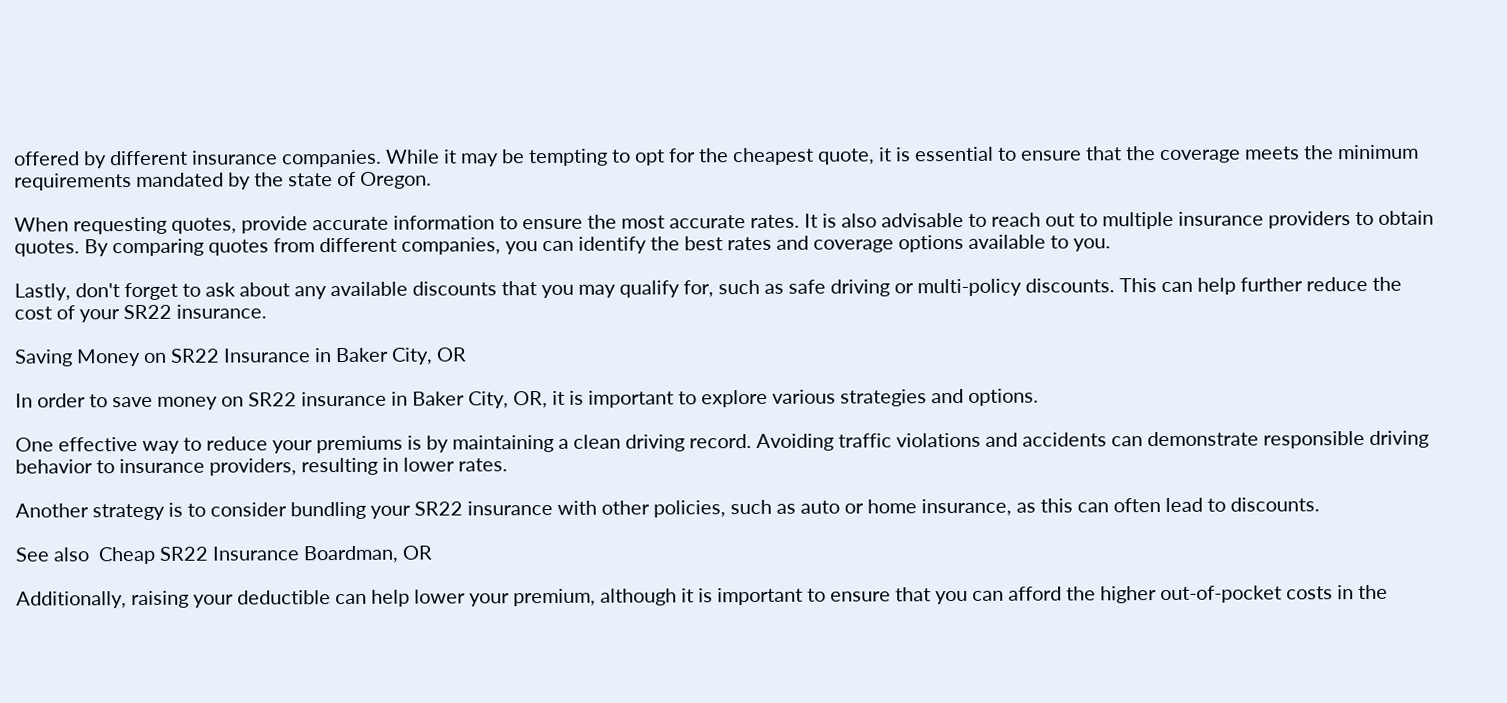offered by different insurance companies. While it may be tempting to opt for the cheapest quote, it is essential to ensure that the coverage meets the minimum requirements mandated by the state of Oregon.

When requesting quotes, provide accurate information to ensure the most accurate rates. It is also advisable to reach out to multiple insurance providers to obtain quotes. By comparing quotes from different companies, you can identify the best rates and coverage options available to you.

Lastly, don't forget to ask about any available discounts that you may qualify for, such as safe driving or multi-policy discounts. This can help further reduce the cost of your SR22 insurance.

Saving Money on SR22 Insurance in Baker City, OR

In order to save money on SR22 insurance in Baker City, OR, it is important to explore various strategies and options.

One effective way to reduce your premiums is by maintaining a clean driving record. Avoiding traffic violations and accidents can demonstrate responsible driving behavior to insurance providers, resulting in lower rates.

Another strategy is to consider bundling your SR22 insurance with other policies, such as auto or home insurance, as this can often lead to discounts.

See also  Cheap SR22 Insurance Boardman, OR

Additionally, raising your deductible can help lower your premium, although it is important to ensure that you can afford the higher out-of-pocket costs in the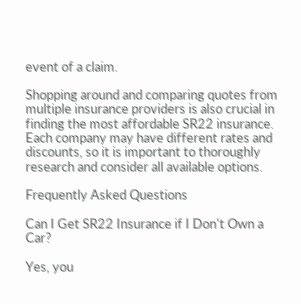event of a claim.

Shopping around and comparing quotes from multiple insurance providers is also crucial in finding the most affordable SR22 insurance. Each company may have different rates and discounts, so it is important to thoroughly research and consider all available options.

Frequently Asked Questions

Can I Get SR22 Insurance if I Don't Own a Car?

Yes, you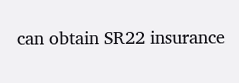can obtain SR22 insurance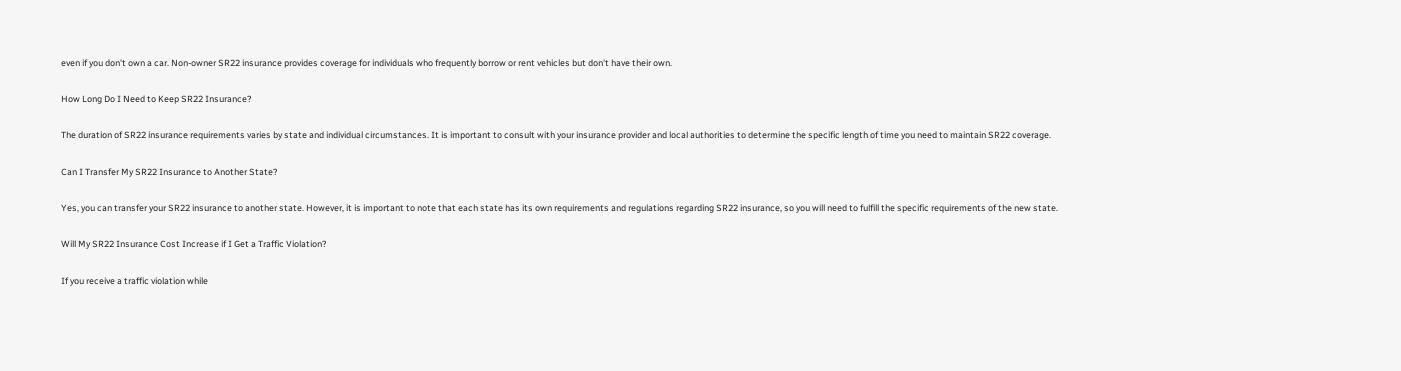even if you don't own a car. Non-owner SR22 insurance provides coverage for individuals who frequently borrow or rent vehicles but don't have their own.

How Long Do I Need to Keep SR22 Insurance?

The duration of SR22 insurance requirements varies by state and individual circumstances. It is important to consult with your insurance provider and local authorities to determine the specific length of time you need to maintain SR22 coverage.

Can I Transfer My SR22 Insurance to Another State?

Yes, you can transfer your SR22 insurance to another state. However, it is important to note that each state has its own requirements and regulations regarding SR22 insurance, so you will need to fulfill the specific requirements of the new state.

Will My SR22 Insurance Cost Increase if I Get a Traffic Violation?

If you receive a traffic violation while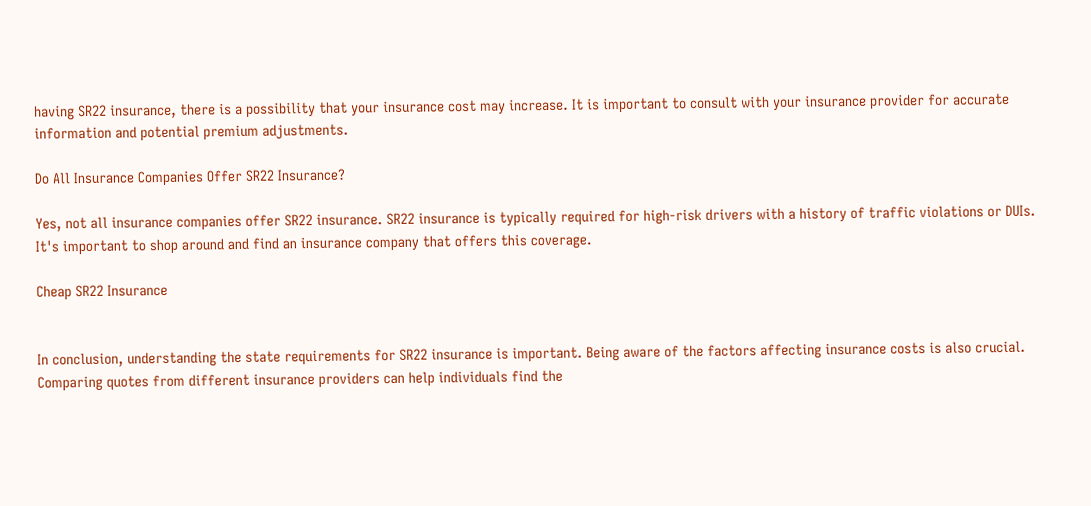having SR22 insurance, there is a possibility that your insurance cost may increase. It is important to consult with your insurance provider for accurate information and potential premium adjustments.

Do All Insurance Companies Offer SR22 Insurance?

Yes, not all insurance companies offer SR22 insurance. SR22 insurance is typically required for high-risk drivers with a history of traffic violations or DUIs. It's important to shop around and find an insurance company that offers this coverage.

Cheap SR22 Insurance


In conclusion, understanding the state requirements for SR22 insurance is important. Being aware of the factors affecting insurance costs is also crucial. Comparing quotes from different insurance providers can help individuals find the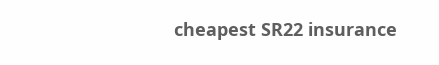cheapest SR22 insurance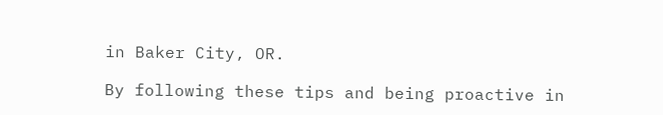in Baker City, OR.

By following these tips and being proactive in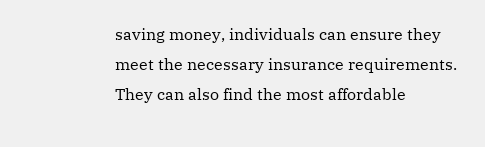saving money, individuals can ensure they meet the necessary insurance requirements. They can also find the most affordable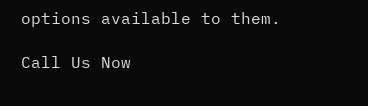options available to them.

Call Us Now